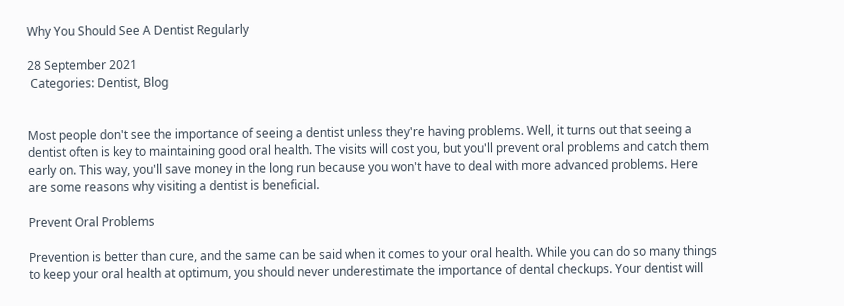Why You Should See A Dentist Regularly

28 September 2021
 Categories: Dentist, Blog


Most people don't see the importance of seeing a dentist unless they're having problems. Well, it turns out that seeing a dentist often is key to maintaining good oral health. The visits will cost you, but you'll prevent oral problems and catch them early on. This way, you'll save money in the long run because you won't have to deal with more advanced problems. Here are some reasons why visiting a dentist is beneficial.

Prevent Oral Problems

Prevention is better than cure, and the same can be said when it comes to your oral health. While you can do so many things to keep your oral health at optimum, you should never underestimate the importance of dental checkups. Your dentist will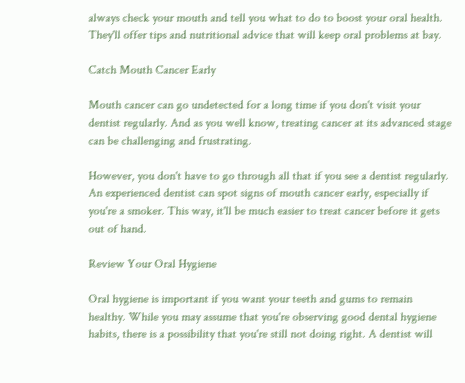always check your mouth and tell you what to do to boost your oral health. They'll offer tips and nutritional advice that will keep oral problems at bay.

Catch Mouth Cancer Early

Mouth cancer can go undetected for a long time if you don't visit your dentist regularly. And as you well know, treating cancer at its advanced stage can be challenging and frustrating.

However, you don't have to go through all that if you see a dentist regularly. An experienced dentist can spot signs of mouth cancer early, especially if you're a smoker. This way, it'll be much easier to treat cancer before it gets out of hand.

Review Your Oral Hygiene

Oral hygiene is important if you want your teeth and gums to remain healthy. While you may assume that you're observing good dental hygiene habits, there is a possibility that you're still not doing right. A dentist will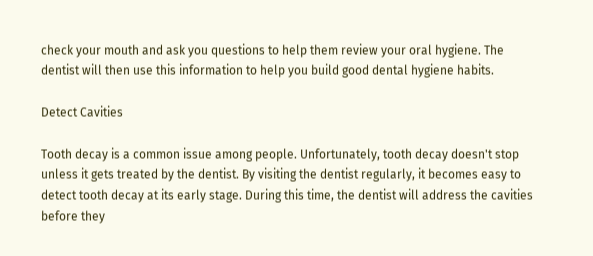check your mouth and ask you questions to help them review your oral hygiene. The dentist will then use this information to help you build good dental hygiene habits.

Detect Cavities

Tooth decay is a common issue among people. Unfortunately, tooth decay doesn't stop unless it gets treated by the dentist. By visiting the dentist regularly, it becomes easy to detect tooth decay at its early stage. During this time, the dentist will address the cavities before they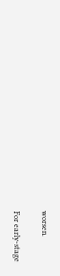worsen.

For early-stage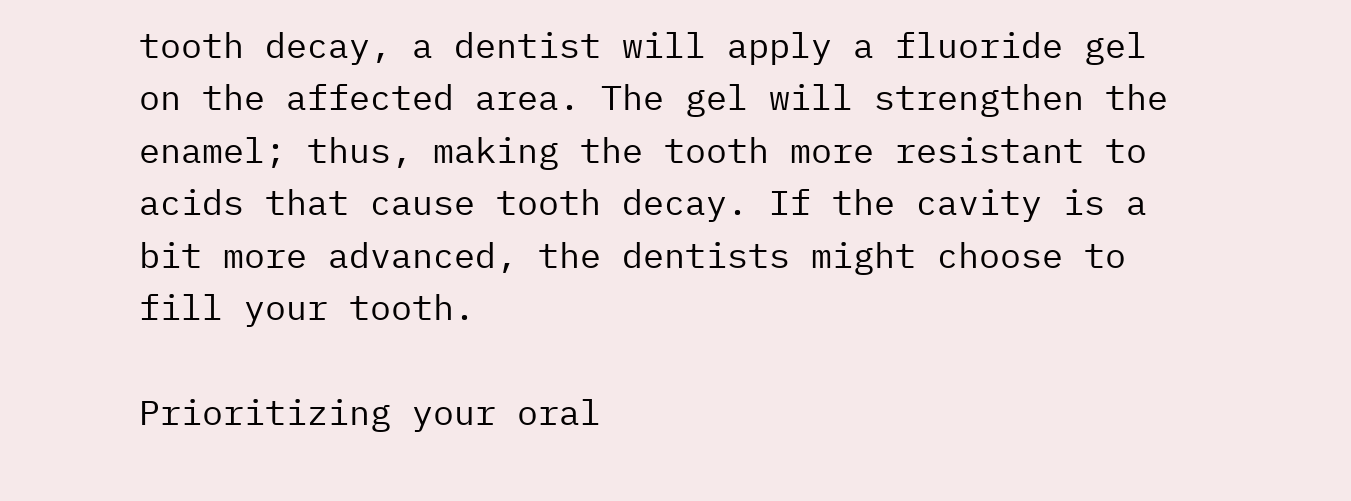tooth decay, a dentist will apply a fluoride gel on the affected area. The gel will strengthen the enamel; thus, making the tooth more resistant to acids that cause tooth decay. If the cavity is a bit more advanced, the dentists might choose to fill your tooth.

Prioritizing your oral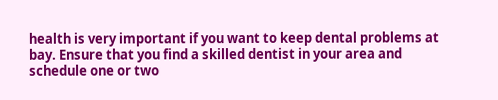health is very important if you want to keep dental problems at bay. Ensure that you find a skilled dentist in your area and schedule one or two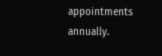appointments annually.